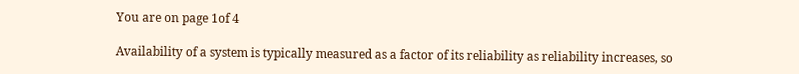You are on page 1of 4

Availability of a system is typically measured as a factor of its reliability as reliability increases, so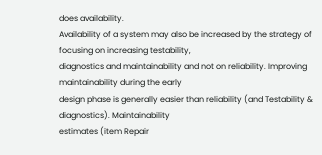does availability.
Availability of a system may also be increased by the strategy of focusing on increasing testability,
diagnostics and maintainability and not on reliability. Improving maintainability during the early
design phase is generally easier than reliability (and Testability & diagnostics). Maintainability
estimates (item Repair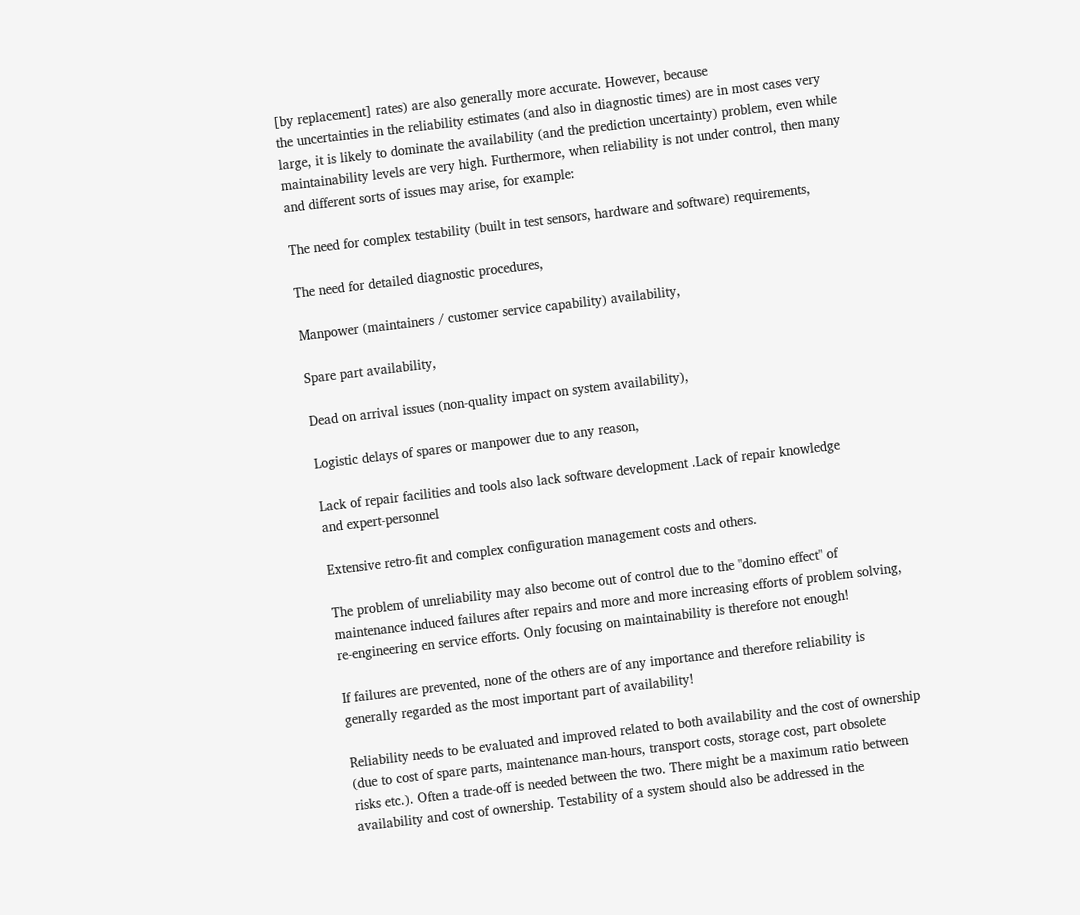[by replacement] rates) are also generally more accurate. However, because
the uncertainties in the reliability estimates (and also in diagnostic times) are in most cases very
large, it is likely to dominate the availability (and the prediction uncertainty) problem, even while
maintainability levels are very high. Furthermore, when reliability is not under control, then many
and different sorts of issues may arise, for example:

The need for complex testability (built in test sensors, hardware and software) requirements,

The need for detailed diagnostic procedures,

Manpower (maintainers / customer service capability) availability,

Spare part availability,

Dead on arrival issues (non-quality impact on system availability),

Logistic delays of spares or manpower due to any reason,

Lack of repair facilities and tools also lack software development .Lack of repair knowledge
and expert-personnel

Extensive retro-fit and complex configuration management costs and others.

The problem of unreliability may also become out of control due to the "domino effect" of
maintenance induced failures after repairs and more and more increasing efforts of problem solving,
re-engineering en service efforts. Only focusing on maintainability is therefore not enough!

If failures are prevented, none of the others are of any importance and therefore reliability is
generally regarded as the most important part of availability!

Reliability needs to be evaluated and improved related to both availability and the cost of ownership
(due to cost of spare parts, maintenance man-hours, transport costs, storage cost, part obsolete
risks etc.). Often a trade-off is needed between the two. There might be a maximum ratio between
availability and cost of ownership. Testability of a system should also be addressed in the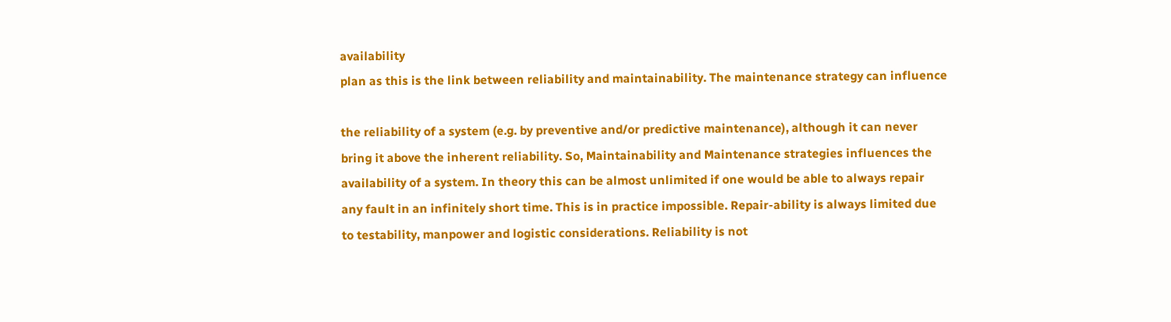availability
plan as this is the link between reliability and maintainability. The maintenance strategy can influence

the reliability of a system (e.g. by preventive and/or predictive maintenance), although it can never
bring it above the inherent reliability. So, Maintainability and Maintenance strategies influences the
availability of a system. In theory this can be almost unlimited if one would be able to always repair
any fault in an infinitely short time. This is in practice impossible. Repair-ability is always limited due
to testability, manpower and logistic considerations. Reliability is not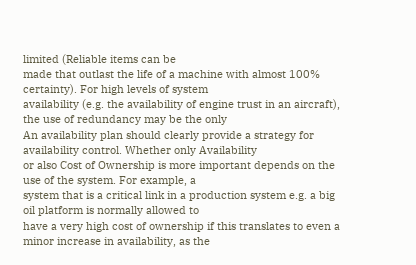limited (Reliable items can be
made that outlast the life of a machine with almost 100% certainty). For high levels of system
availability (e.g. the availability of engine trust in an aircraft), the use of redundancy may be the only
An availability plan should clearly provide a strategy for availability control. Whether only Availability
or also Cost of Ownership is more important depends on the use of the system. For example, a
system that is a critical link in a production system e.g. a big oil platform is normally allowed to
have a very high cost of ownership if this translates to even a minor increase in availability, as the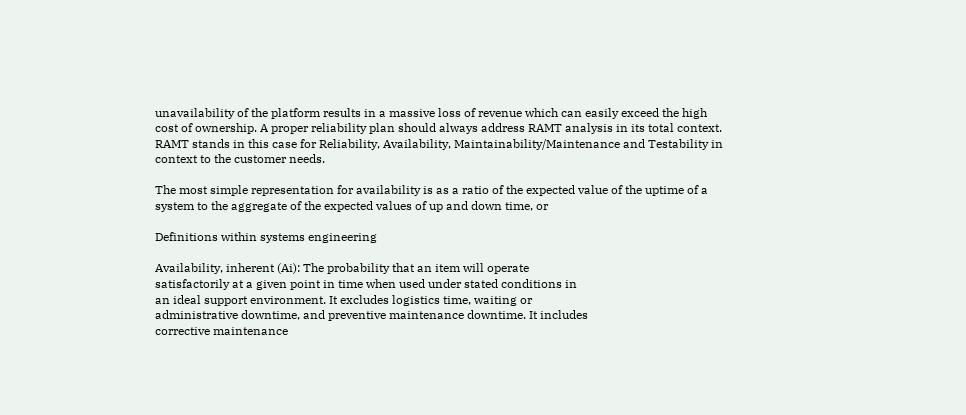unavailability of the platform results in a massive loss of revenue which can easily exceed the high
cost of ownership. A proper reliability plan should always address RAMT analysis in its total context.
RAMT stands in this case for Reliability, Availability, Maintainability/Maintenance and Testability in
context to the customer needs.

The most simple representation for availability is as a ratio of the expected value of the uptime of a
system to the aggregate of the expected values of up and down time, or

Definitions within systems engineering

Availability, inherent (Ai): The probability that an item will operate
satisfactorily at a given point in time when used under stated conditions in
an ideal support environment. It excludes logistics time, waiting or
administrative downtime, and preventive maintenance downtime. It includes
corrective maintenance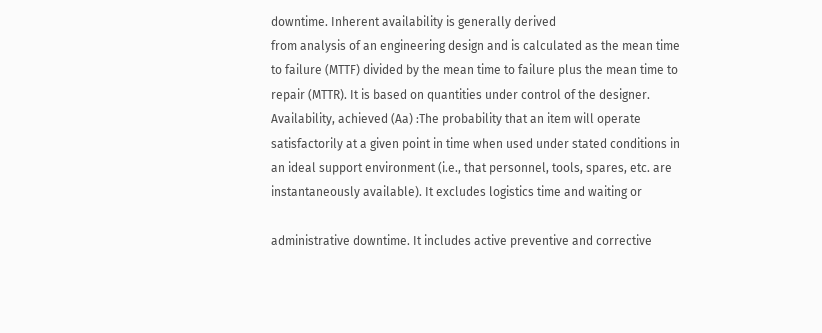downtime. Inherent availability is generally derived
from analysis of an engineering design and is calculated as the mean time
to failure (MTTF) divided by the mean time to failure plus the mean time to
repair (MTTR). It is based on quantities under control of the designer.
Availability, achieved (Aa) :The probability that an item will operate
satisfactorily at a given point in time when used under stated conditions in
an ideal support environment (i.e., that personnel, tools, spares, etc. are
instantaneously available). It excludes logistics time and waiting or

administrative downtime. It includes active preventive and corrective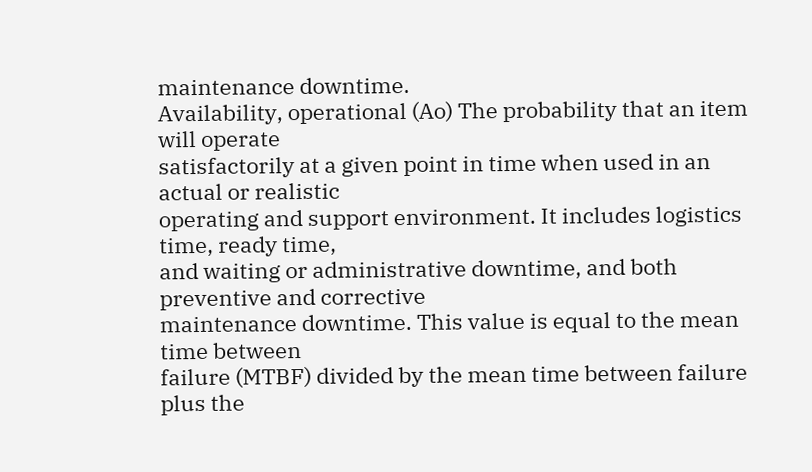maintenance downtime.
Availability, operational (Ao) The probability that an item will operate
satisfactorily at a given point in time when used in an actual or realistic
operating and support environment. It includes logistics time, ready time,
and waiting or administrative downtime, and both preventive and corrective
maintenance downtime. This value is equal to the mean time between
failure (MTBF) divided by the mean time between failure plus the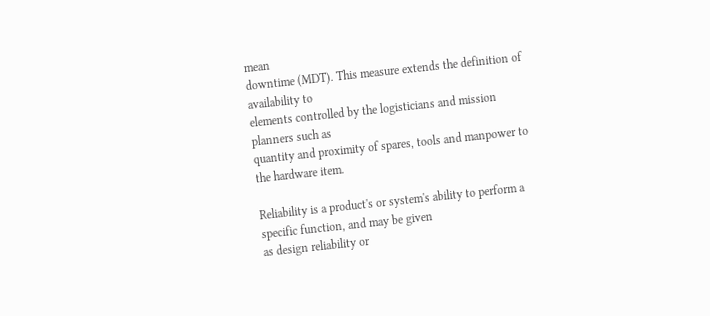mean
downtime (MDT). This measure extends the definition of availability to
elements controlled by the logisticians and mission planners such as
quantity and proximity of spares, tools and manpower to the hardware item.

Reliability is a product's or system's ability to perform a specific function, and may be given
as design reliability or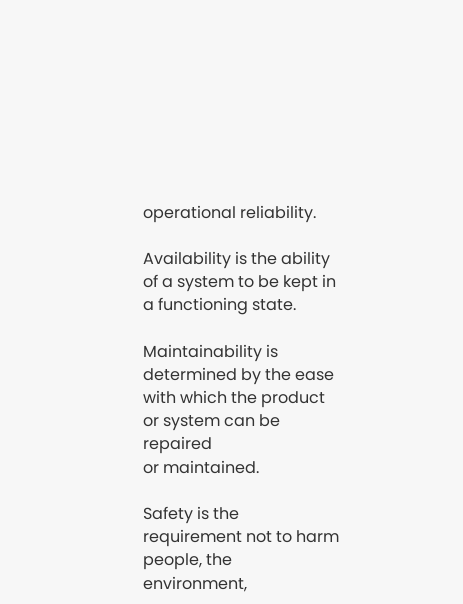operational reliability.

Availability is the ability of a system to be kept in a functioning state.

Maintainability is determined by the ease with which the product or system can be repaired
or maintained.

Safety is the requirement not to harm people, the environment,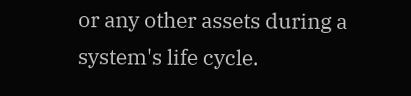or any other assets during a
system's life cycle.